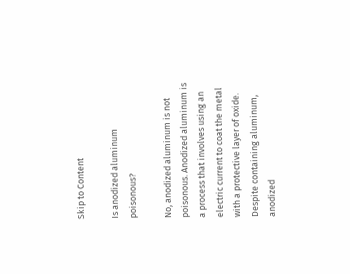Skip to Content

Is anodized aluminum poisonous?

No, anodized aluminum is not poisonous. Anodized aluminum is a process that involves using an electric current to coat the metal with a protective layer of oxide. Despite containing aluminum, anodized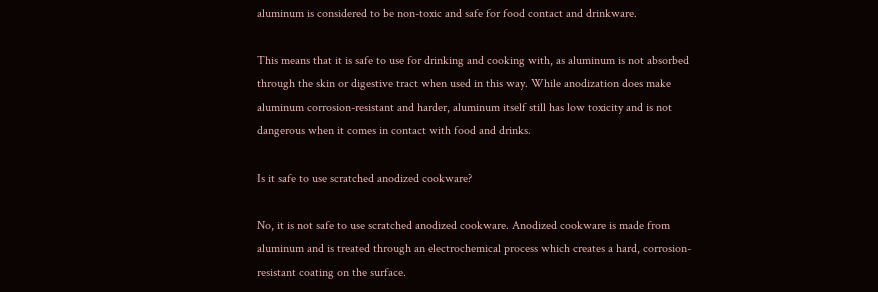aluminum is considered to be non-toxic and safe for food contact and drinkware.

This means that it is safe to use for drinking and cooking with, as aluminum is not absorbed through the skin or digestive tract when used in this way. While anodization does make aluminum corrosion-resistant and harder, aluminum itself still has low toxicity and is not dangerous when it comes in contact with food and drinks.

Is it safe to use scratched anodized cookware?

No, it is not safe to use scratched anodized cookware. Anodized cookware is made from aluminum and is treated through an electrochemical process which creates a hard, corrosion-resistant coating on the surface.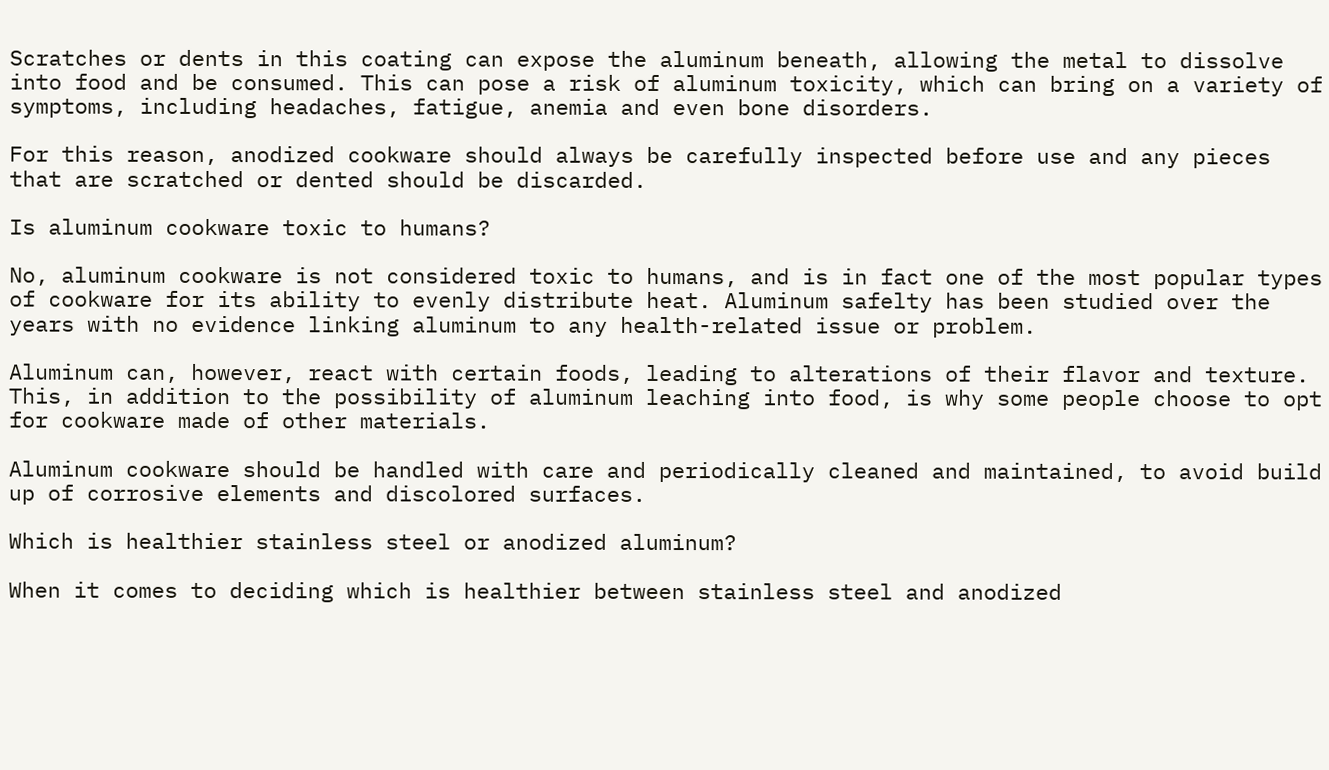Scratches or dents in this coating can expose the aluminum beneath, allowing the metal to dissolve into food and be consumed. This can pose a risk of aluminum toxicity, which can bring on a variety of symptoms, including headaches, fatigue, anemia and even bone disorders.

For this reason, anodized cookware should always be carefully inspected before use and any pieces that are scratched or dented should be discarded.

Is aluminum cookware toxic to humans?

No, aluminum cookware is not considered toxic to humans, and is in fact one of the most popular types of cookware for its ability to evenly distribute heat. Aluminum safelty has been studied over the years with no evidence linking aluminum to any health-related issue or problem.

Aluminum can, however, react with certain foods, leading to alterations of their flavor and texture. This, in addition to the possibility of aluminum leaching into food, is why some people choose to opt for cookware made of other materials.

Aluminum cookware should be handled with care and periodically cleaned and maintained, to avoid build up of corrosive elements and discolored surfaces.

Which is healthier stainless steel or anodized aluminum?

When it comes to deciding which is healthier between stainless steel and anodized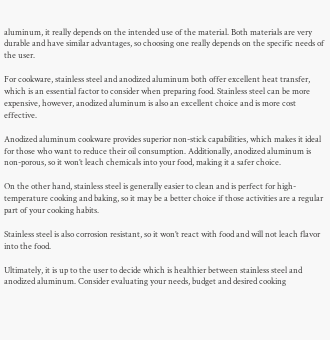aluminum, it really depends on the intended use of the material. Both materials are very durable and have similar advantages, so choosing one really depends on the specific needs of the user.

For cookware, stainless steel and anodized aluminum both offer excellent heat transfer, which is an essential factor to consider when preparing food. Stainless steel can be more expensive, however, anodized aluminum is also an excellent choice and is more cost effective.

Anodized aluminum cookware provides superior non-stick capabilities, which makes it ideal for those who want to reduce their oil consumption. Additionally, anodized aluminum is non-porous, so it won’t leach chemicals into your food, making it a safer choice.

On the other hand, stainless steel is generally easier to clean and is perfect for high-temperature cooking and baking, so it may be a better choice if those activities are a regular part of your cooking habits.

Stainless steel is also corrosion resistant, so it won’t react with food and will not leach flavor into the food.

Ultimately, it is up to the user to decide which is healthier between stainless steel and anodized aluminum. Consider evaluating your needs, budget and desired cooking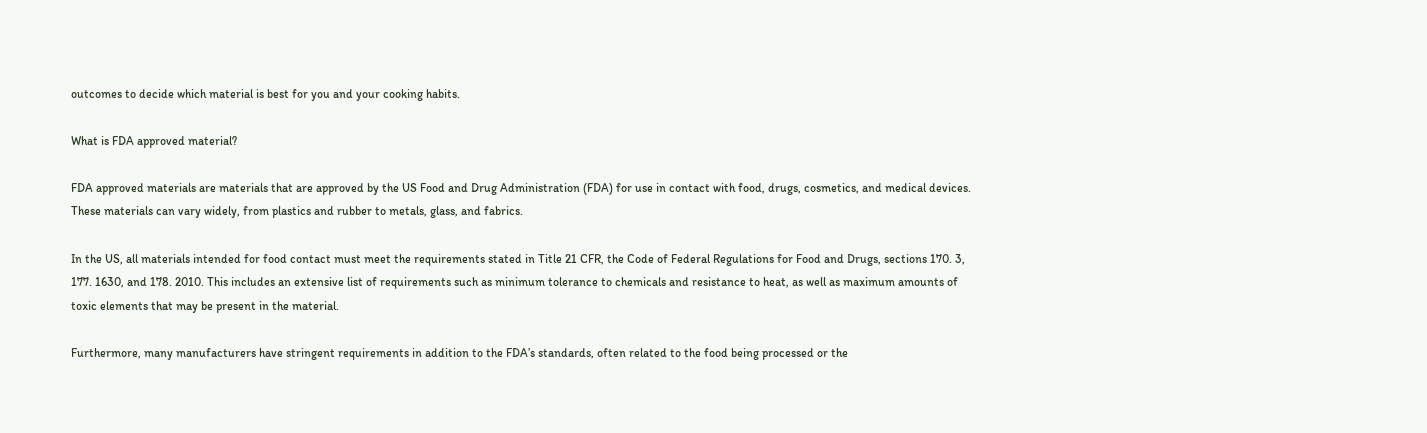outcomes to decide which material is best for you and your cooking habits.

What is FDA approved material?

FDA approved materials are materials that are approved by the US Food and Drug Administration (FDA) for use in contact with food, drugs, cosmetics, and medical devices. These materials can vary widely, from plastics and rubber to metals, glass, and fabrics.

In the US, all materials intended for food contact must meet the requirements stated in Title 21 CFR, the Code of Federal Regulations for Food and Drugs, sections 170. 3, 177. 1630, and 178. 2010. This includes an extensive list of requirements such as minimum tolerance to chemicals and resistance to heat, as well as maximum amounts of toxic elements that may be present in the material.

Furthermore, many manufacturers have stringent requirements in addition to the FDA’s standards, often related to the food being processed or the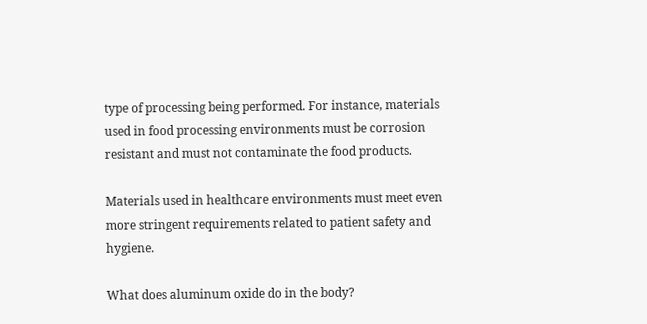type of processing being performed. For instance, materials used in food processing environments must be corrosion resistant and must not contaminate the food products.

Materials used in healthcare environments must meet even more stringent requirements related to patient safety and hygiene.

What does aluminum oxide do in the body?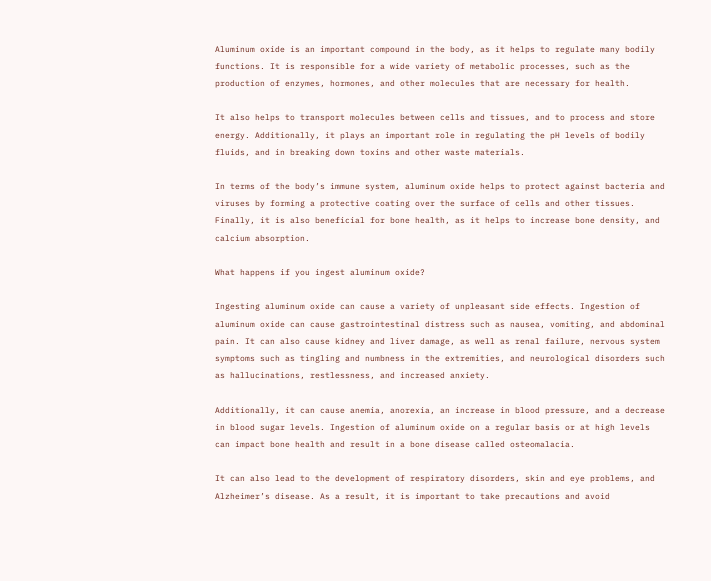Aluminum oxide is an important compound in the body, as it helps to regulate many bodily functions. It is responsible for a wide variety of metabolic processes, such as the production of enzymes, hormones, and other molecules that are necessary for health.

It also helps to transport molecules between cells and tissues, and to process and store energy. Additionally, it plays an important role in regulating the pH levels of bodily fluids, and in breaking down toxins and other waste materials.

In terms of the body’s immune system, aluminum oxide helps to protect against bacteria and viruses by forming a protective coating over the surface of cells and other tissues. Finally, it is also beneficial for bone health, as it helps to increase bone density, and calcium absorption.

What happens if you ingest aluminum oxide?

Ingesting aluminum oxide can cause a variety of unpleasant side effects. Ingestion of aluminum oxide can cause gastrointestinal distress such as nausea, vomiting, and abdominal pain. It can also cause kidney and liver damage, as well as renal failure, nervous system symptoms such as tingling and numbness in the extremities, and neurological disorders such as hallucinations, restlessness, and increased anxiety.

Additionally, it can cause anemia, anorexia, an increase in blood pressure, and a decrease in blood sugar levels. Ingestion of aluminum oxide on a regular basis or at high levels can impact bone health and result in a bone disease called osteomalacia.

It can also lead to the development of respiratory disorders, skin and eye problems, and Alzheimer’s disease. As a result, it is important to take precautions and avoid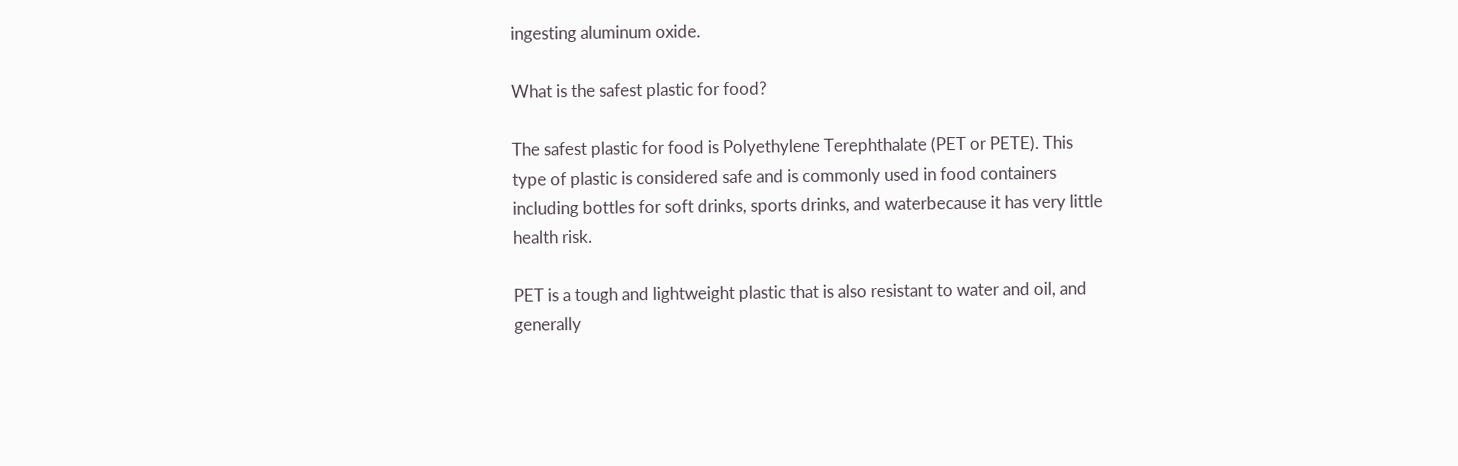ingesting aluminum oxide.

What is the safest plastic for food?

The safest plastic for food is Polyethylene Terephthalate (PET or PETE). This type of plastic is considered safe and is commonly used in food containers including bottles for soft drinks, sports drinks, and waterbecause it has very little health risk.

PET is a tough and lightweight plastic that is also resistant to water and oil, and generally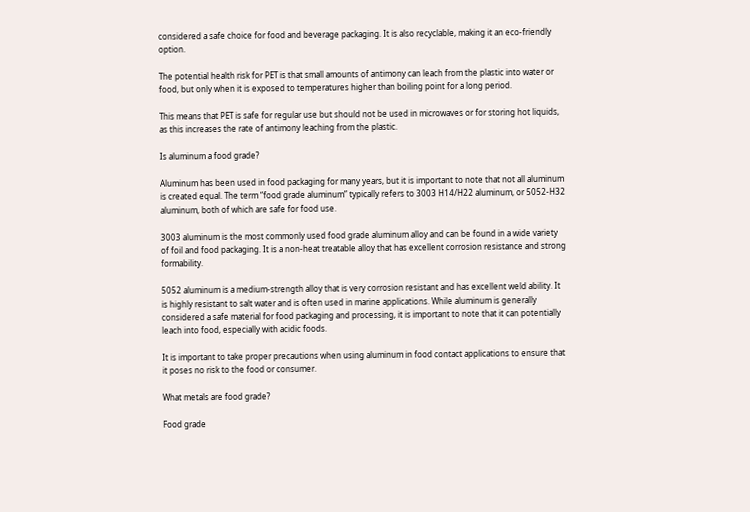considered a safe choice for food and beverage packaging. It is also recyclable, making it an eco-friendly option.

The potential health risk for PET is that small amounts of antimony can leach from the plastic into water or food, but only when it is exposed to temperatures higher than boiling point for a long period.

This means that PET is safe for regular use but should not be used in microwaves or for storing hot liquids, as this increases the rate of antimony leaching from the plastic.

Is aluminum a food grade?

Aluminum has been used in food packaging for many years, but it is important to note that not all aluminum is created equal. The term “food grade aluminum” typically refers to 3003 H14/H22 aluminum, or 5052-H32 aluminum, both of which are safe for food use.

3003 aluminum is the most commonly used food grade aluminum alloy and can be found in a wide variety of foil and food packaging. It is a non-heat treatable alloy that has excellent corrosion resistance and strong formability.

5052 aluminum is a medium-strength alloy that is very corrosion resistant and has excellent weld ability. It is highly resistant to salt water and is often used in marine applications. While aluminum is generally considered a safe material for food packaging and processing, it is important to note that it can potentially leach into food, especially with acidic foods.

It is important to take proper precautions when using aluminum in food contact applications to ensure that it poses no risk to the food or consumer.

What metals are food grade?

Food grade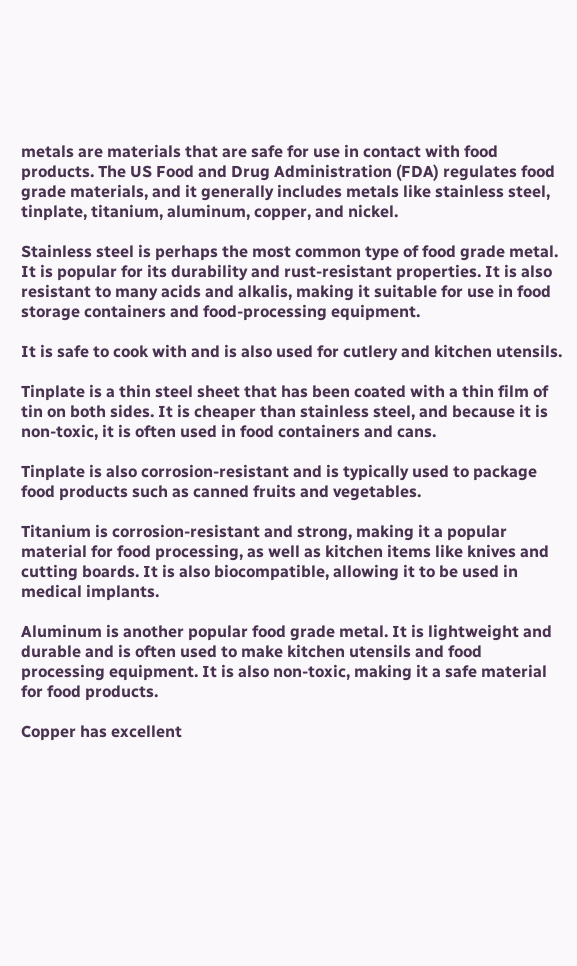metals are materials that are safe for use in contact with food products. The US Food and Drug Administration (FDA) regulates food grade materials, and it generally includes metals like stainless steel, tinplate, titanium, aluminum, copper, and nickel.

Stainless steel is perhaps the most common type of food grade metal. It is popular for its durability and rust-resistant properties. It is also resistant to many acids and alkalis, making it suitable for use in food storage containers and food-processing equipment.

It is safe to cook with and is also used for cutlery and kitchen utensils.

Tinplate is a thin steel sheet that has been coated with a thin film of tin on both sides. It is cheaper than stainless steel, and because it is non-toxic, it is often used in food containers and cans.

Tinplate is also corrosion-resistant and is typically used to package food products such as canned fruits and vegetables.

Titanium is corrosion-resistant and strong, making it a popular material for food processing, as well as kitchen items like knives and cutting boards. It is also biocompatible, allowing it to be used in medical implants.

Aluminum is another popular food grade metal. It is lightweight and durable and is often used to make kitchen utensils and food processing equipment. It is also non-toxic, making it a safe material for food products.

Copper has excellent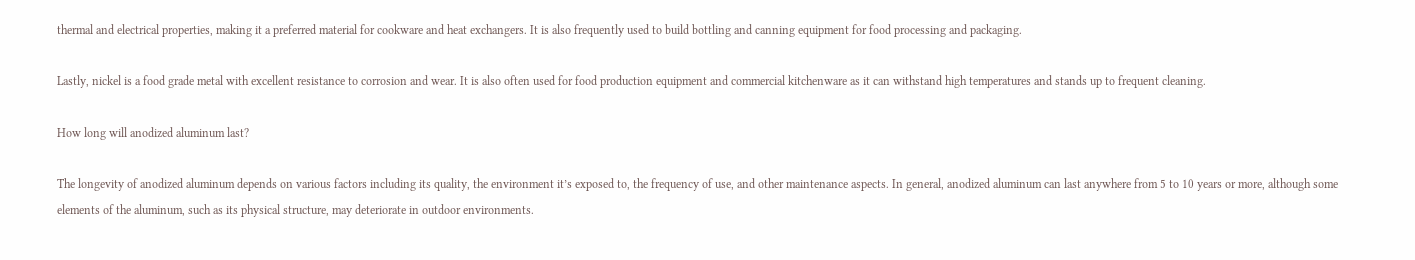thermal and electrical properties, making it a preferred material for cookware and heat exchangers. It is also frequently used to build bottling and canning equipment for food processing and packaging.

Lastly, nickel is a food grade metal with excellent resistance to corrosion and wear. It is also often used for food production equipment and commercial kitchenware as it can withstand high temperatures and stands up to frequent cleaning.

How long will anodized aluminum last?

The longevity of anodized aluminum depends on various factors including its quality, the environment it’s exposed to, the frequency of use, and other maintenance aspects. In general, anodized aluminum can last anywhere from 5 to 10 years or more, although some elements of the aluminum, such as its physical structure, may deteriorate in outdoor environments.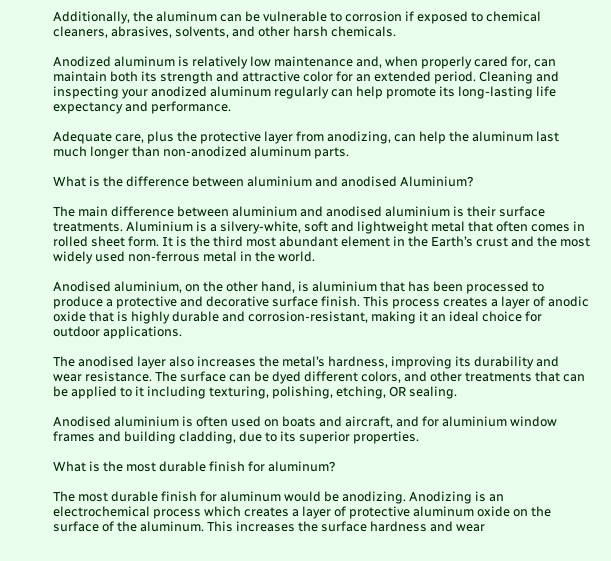Additionally, the aluminum can be vulnerable to corrosion if exposed to chemical cleaners, abrasives, solvents, and other harsh chemicals.

Anodized aluminum is relatively low maintenance and, when properly cared for, can maintain both its strength and attractive color for an extended period. Cleaning and inspecting your anodized aluminum regularly can help promote its long-lasting life expectancy and performance.

Adequate care, plus the protective layer from anodizing, can help the aluminum last much longer than non-anodized aluminum parts.

What is the difference between aluminium and anodised Aluminium?

The main difference between aluminium and anodised aluminium is their surface treatments. Aluminium is a silvery-white, soft and lightweight metal that often comes in rolled sheet form. It is the third most abundant element in the Earth’s crust and the most widely used non-ferrous metal in the world.

Anodised aluminium, on the other hand, is aluminium that has been processed to produce a protective and decorative surface finish. This process creates a layer of anodic oxide that is highly durable and corrosion-resistant, making it an ideal choice for outdoor applications.

The anodised layer also increases the metal’s hardness, improving its durability and wear resistance. The surface can be dyed different colors, and other treatments that can be applied to it including texturing, polishing, etching, OR sealing.

Anodised aluminium is often used on boats and aircraft, and for aluminium window frames and building cladding, due to its superior properties.

What is the most durable finish for aluminum?

The most durable finish for aluminum would be anodizing. Anodizing is an electrochemical process which creates a layer of protective aluminum oxide on the surface of the aluminum. This increases the surface hardness and wear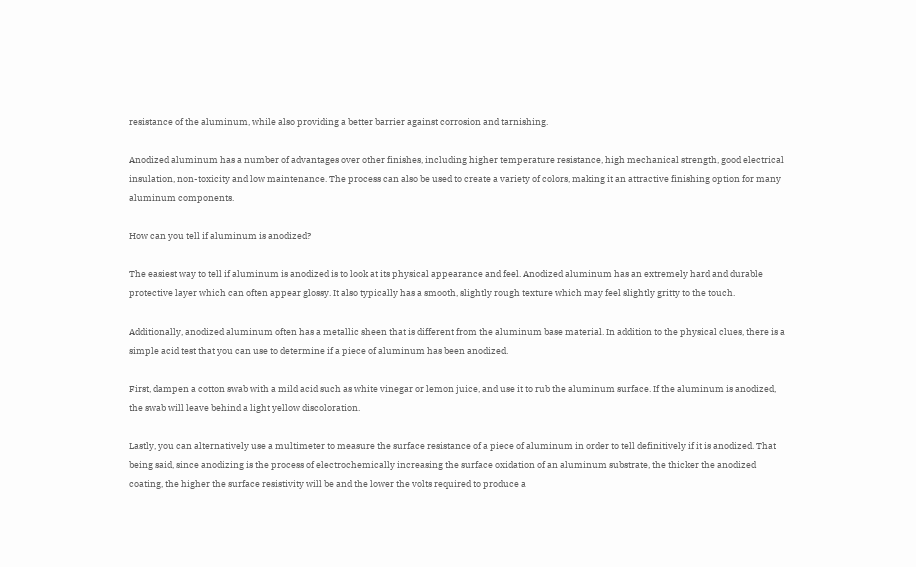resistance of the aluminum, while also providing a better barrier against corrosion and tarnishing.

Anodized aluminum has a number of advantages over other finishes, including higher temperature resistance, high mechanical strength, good electrical insulation, non-toxicity and low maintenance. The process can also be used to create a variety of colors, making it an attractive finishing option for many aluminum components.

How can you tell if aluminum is anodized?

The easiest way to tell if aluminum is anodized is to look at its physical appearance and feel. Anodized aluminum has an extremely hard and durable protective layer which can often appear glossy. It also typically has a smooth, slightly rough texture which may feel slightly gritty to the touch.

Additionally, anodized aluminum often has a metallic sheen that is different from the aluminum base material. In addition to the physical clues, there is a simple acid test that you can use to determine if a piece of aluminum has been anodized.

First, dampen a cotton swab with a mild acid such as white vinegar or lemon juice, and use it to rub the aluminum surface. If the aluminum is anodized, the swab will leave behind a light yellow discoloration.

Lastly, you can alternatively use a multimeter to measure the surface resistance of a piece of aluminum in order to tell definitively if it is anodized. That being said, since anodizing is the process of electrochemically increasing the surface oxidation of an aluminum substrate, the thicker the anodized coating, the higher the surface resistivity will be and the lower the volts required to produce a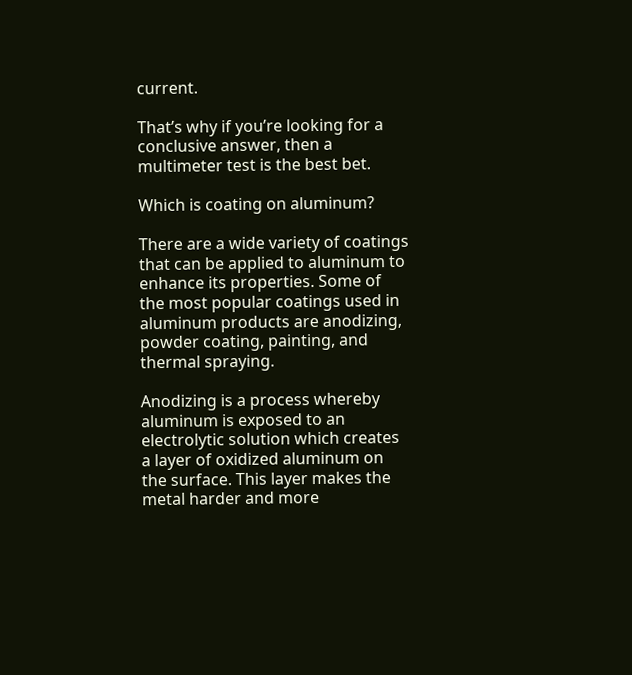current.

That’s why if you’re looking for a conclusive answer, then a multimeter test is the best bet.

Which is coating on aluminum?

There are a wide variety of coatings that can be applied to aluminum to enhance its properties. Some of the most popular coatings used in aluminum products are anodizing, powder coating, painting, and thermal spraying.

Anodizing is a process whereby aluminum is exposed to an electrolytic solution which creates a layer of oxidized aluminum on the surface. This layer makes the metal harder and more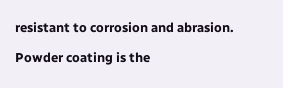resistant to corrosion and abrasion.

Powder coating is the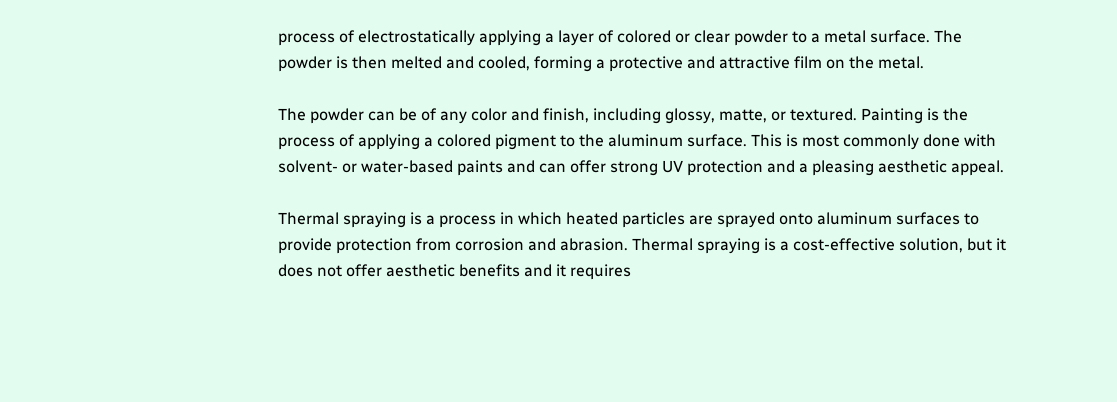process of electrostatically applying a layer of colored or clear powder to a metal surface. The powder is then melted and cooled, forming a protective and attractive film on the metal.

The powder can be of any color and finish, including glossy, matte, or textured. Painting is the process of applying a colored pigment to the aluminum surface. This is most commonly done with solvent- or water-based paints and can offer strong UV protection and a pleasing aesthetic appeal.

Thermal spraying is a process in which heated particles are sprayed onto aluminum surfaces to provide protection from corrosion and abrasion. Thermal spraying is a cost-effective solution, but it does not offer aesthetic benefits and it requires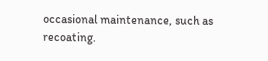occasional maintenance, such as recoating.